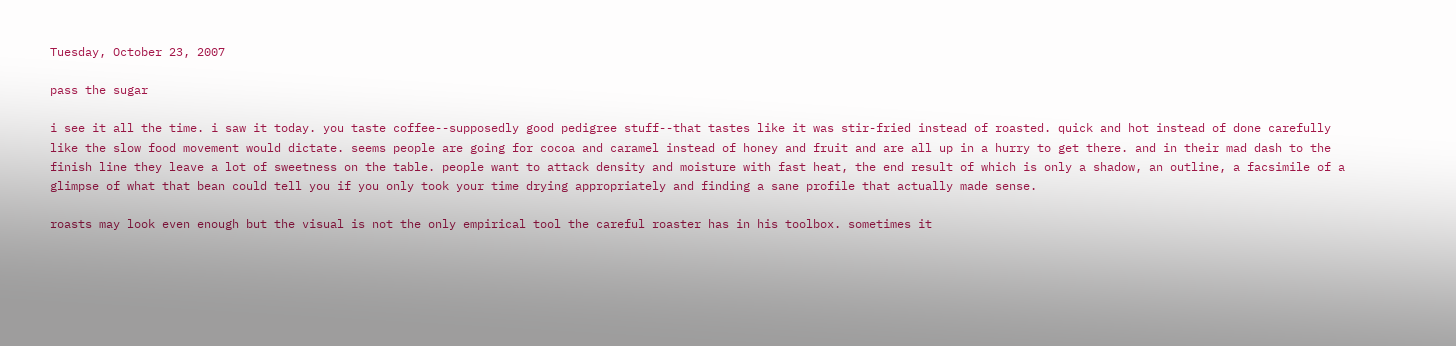Tuesday, October 23, 2007

pass the sugar

i see it all the time. i saw it today. you taste coffee--supposedly good pedigree stuff--that tastes like it was stir-fried instead of roasted. quick and hot instead of done carefully like the slow food movement would dictate. seems people are going for cocoa and caramel instead of honey and fruit and are all up in a hurry to get there. and in their mad dash to the finish line they leave a lot of sweetness on the table. people want to attack density and moisture with fast heat, the end result of which is only a shadow, an outline, a facsimile of a glimpse of what that bean could tell you if you only took your time drying appropriately and finding a sane profile that actually made sense.

roasts may look even enough but the visual is not the only empirical tool the careful roaster has in his toolbox. sometimes it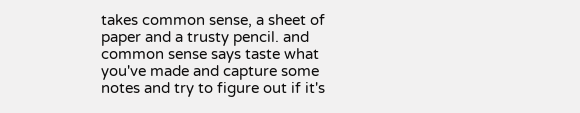takes common sense, a sheet of paper and a trusty pencil. and common sense says taste what you've made and capture some notes and try to figure out if it's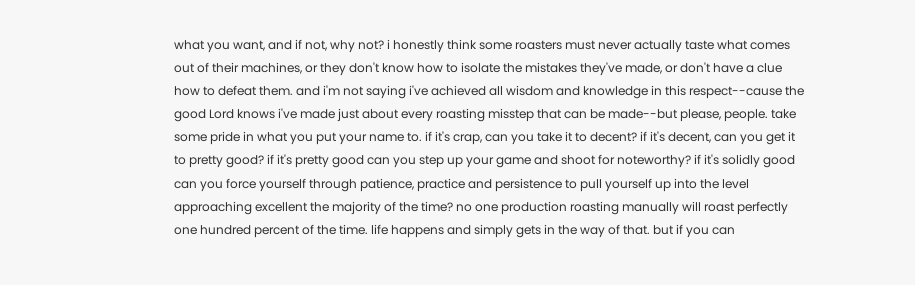what you want, and if not, why not? i honestly think some roasters must never actually taste what comes out of their machines, or they don't know how to isolate the mistakes they've made, or don't have a clue how to defeat them. and i'm not saying i've achieved all wisdom and knowledge in this respect--cause the good Lord knows i've made just about every roasting misstep that can be made--but please, people. take some pride in what you put your name to. if it's crap, can you take it to decent? if it's decent, can you get it to pretty good? if it's pretty good can you step up your game and shoot for noteworthy? if it's solidly good can you force yourself through patience, practice and persistence to pull yourself up into the level approaching excellent the majority of the time? no one production roasting manually will roast perfectly one hundred percent of the time. life happens and simply gets in the way of that. but if you can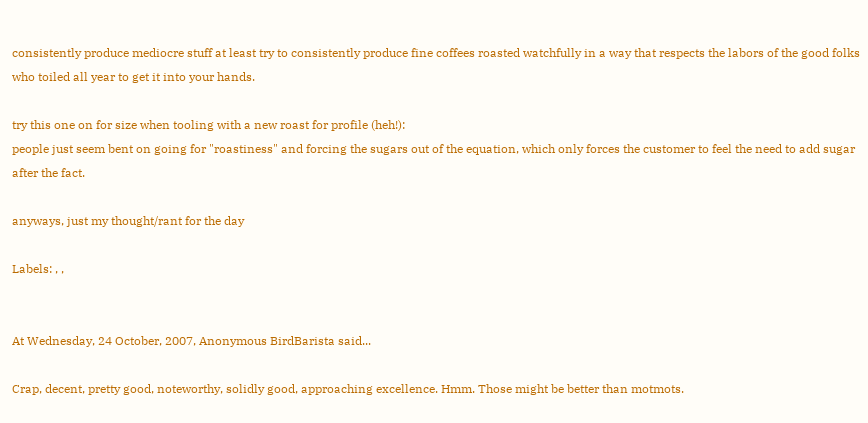consistently produce mediocre stuff at least try to consistently produce fine coffees roasted watchfully in a way that respects the labors of the good folks who toiled all year to get it into your hands.

try this one on for size when tooling with a new roast for profile (heh!):
people just seem bent on going for "roastiness" and forcing the sugars out of the equation, which only forces the customer to feel the need to add sugar after the fact.

anyways, just my thought/rant for the day

Labels: , ,


At Wednesday, 24 October, 2007, Anonymous BirdBarista said...

Crap, decent, pretty good, noteworthy, solidly good, approaching excellence. Hmm. Those might be better than motmots.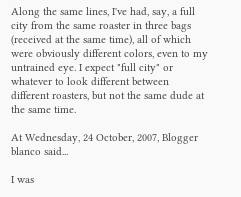Along the same lines, I've had, say, a full city from the same roaster in three bags (received at the same time), all of which were obviously different colors, even to my untrained eye. I expect "full city" or whatever to look different between different roasters, but not the same dude at the same time.

At Wednesday, 24 October, 2007, Blogger blanco said...

I was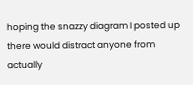hoping the snazzy diagram I posted up there would distract anyone from actually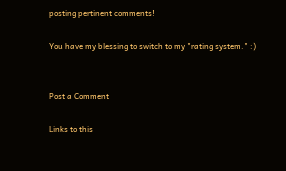posting pertinent comments!

You have my blessing to switch to my "rating system." :)


Post a Comment

Links to this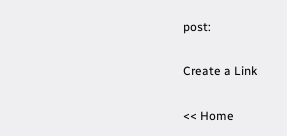post:

Create a Link

<< Home